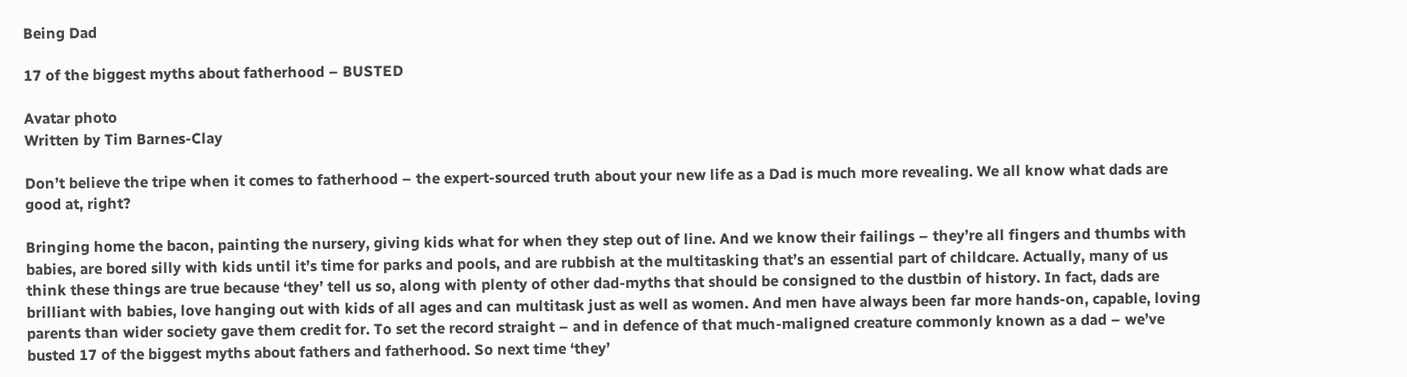Being Dad

17 of the biggest myths about fatherhood – BUSTED

Avatar photo
Written by Tim Barnes-Clay

Don’t believe the tripe when it comes to fatherhood – the expert-sourced truth about your new life as a Dad is much more revealing. We all know what dads are good at, right?

Bringing home the bacon, painting the nursery, giving kids what for when they step out of line. And we know their failings – they’re all fingers and thumbs with babies, are bored silly with kids until it’s time for parks and pools, and are rubbish at the multitasking that’s an essential part of childcare. Actually, many of us think these things are true because ‘they’ tell us so, along with plenty of other dad-myths that should be consigned to the dustbin of history. In fact, dads are brilliant with babies, love hanging out with kids of all ages and can multitask just as well as women. And men have always been far more hands-on, capable, loving parents than wider society gave them credit for. To set the record straight – and in defence of that much-maligned creature commonly known as a dad – we’ve busted 17 of the biggest myths about fathers and fatherhood. So next time ‘they’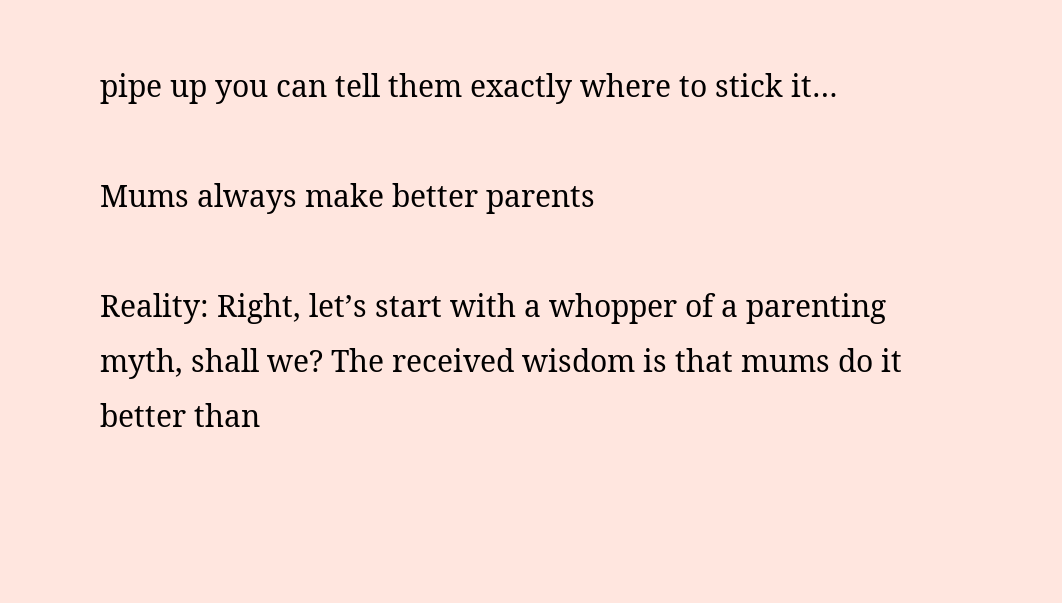pipe up you can tell them exactly where to stick it…

Mums always make better parents

Reality: Right, let’s start with a whopper of a parenting myth, shall we? The received wisdom is that mums do it better than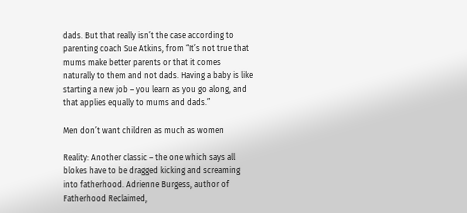dads. But that really isn’t the case according to parenting coach Sue Atkins, from “It’s not true that mums make better parents or that it comes naturally to them and not dads. Having a baby is like starting a new job – you learn as you go along, and that applies equally to mums and dads.”

Men don’t want children as much as women

Reality: Another classic – the one which says all blokes have to be dragged kicking and screaming into fatherhood. Adrienne Burgess, author of Fatherhood Reclaimed,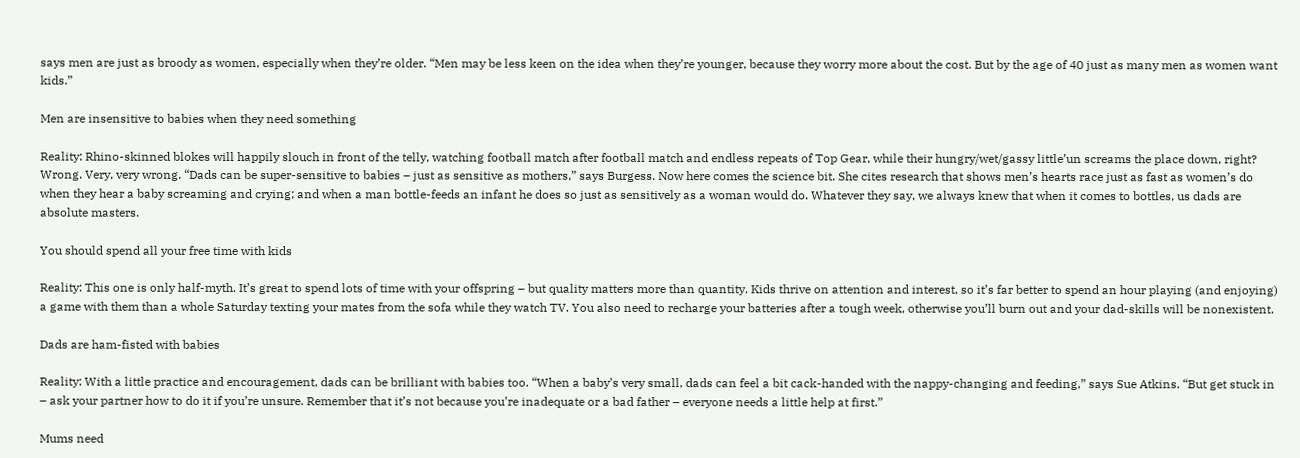says men are just as broody as women, especially when they’re older. “Men may be less keen on the idea when they’re younger, because they worry more about the cost. But by the age of 40 just as many men as women want kids.”

Men are insensitive to babies when they need something

Reality: Rhino-skinned blokes will happily slouch in front of the telly, watching football match after football match and endless repeats of Top Gear, while their hungry/wet/gassy little’un screams the place down, right? Wrong. Very, very wrong. “Dads can be super-sensitive to babies – just as sensitive as mothers,” says Burgess. Now here comes the science bit. She cites research that shows men’s hearts race just as fast as women’s do when they hear a baby screaming and crying; and when a man bottle-feeds an infant he does so just as sensitively as a woman would do. Whatever they say, we always knew that when it comes to bottles, us dads are absolute masters.

You should spend all your free time with kids

Reality: This one is only half-myth. It’s great to spend lots of time with your offspring – but quality matters more than quantity. Kids thrive on attention and interest, so it’s far better to spend an hour playing (and enjoying) a game with them than a whole Saturday texting your mates from the sofa while they watch TV. You also need to recharge your batteries after a tough week, otherwise you’ll burn out and your dad-skills will be nonexistent.

Dads are ham-fisted with babies

Reality: With a little practice and encouragement, dads can be brilliant with babies too. “When a baby’s very small, dads can feel a bit cack-handed with the nappy-changing and feeding,” says Sue Atkins. “But get stuck in – ask your partner how to do it if you’re unsure. Remember that it’s not because you’re inadequate or a bad father – everyone needs a little help at first.”

Mums need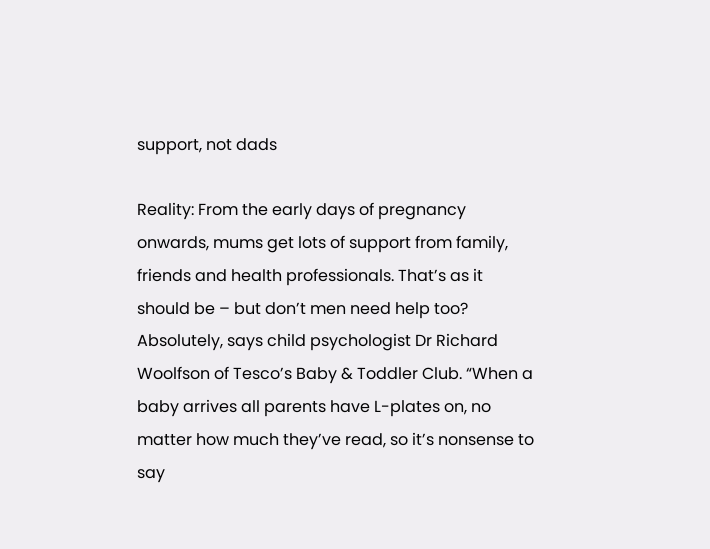support, not dads

Reality: From the early days of pregnancy onwards, mums get lots of support from family, friends and health professionals. That’s as it should be – but don’t men need help too? Absolutely, says child psychologist Dr Richard Woolfson of Tesco’s Baby & Toddler Club. “When a baby arrives all parents have L-plates on, no matter how much they’ve read, so it’s nonsense to say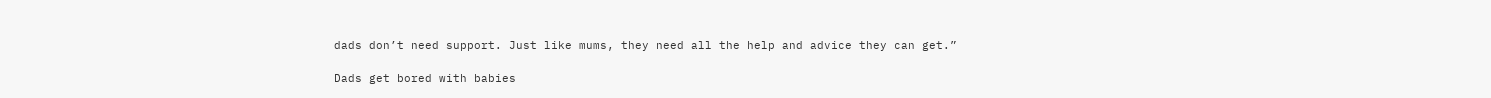dads don’t need support. Just like mums, they need all the help and advice they can get.”

Dads get bored with babies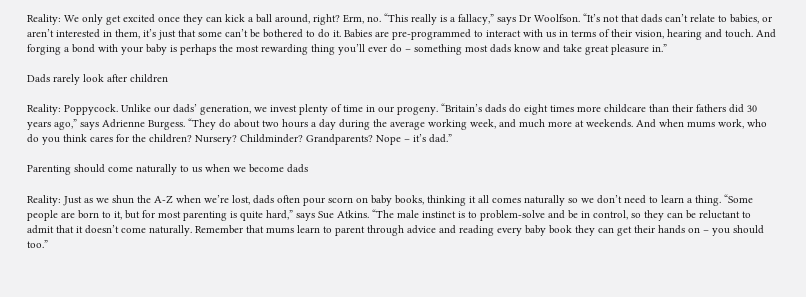Reality: We only get excited once they can kick a ball around, right? Erm, no. “This really is a fallacy,” says Dr Woolfson. “It’s not that dads can’t relate to babies, or aren’t interested in them, it’s just that some can’t be bothered to do it. Babies are pre-programmed to interact with us in terms of their vision, hearing and touch. And forging a bond with your baby is perhaps the most rewarding thing you’ll ever do – something most dads know and take great pleasure in.”

Dads rarely look after children

Reality: Poppycock. Unlike our dads’ generation, we invest plenty of time in our progeny. “Britain’s dads do eight times more childcare than their fathers did 30 years ago,” says Adrienne Burgess. “They do about two hours a day during the average working week, and much more at weekends. And when mums work, who do you think cares for the children? Nursery? Childminder? Grandparents? Nope – it’s dad.”

Parenting should come naturally to us when we become dads

Reality: Just as we shun the A-Z when we’re lost, dads often pour scorn on baby books, thinking it all comes naturally so we don’t need to learn a thing. “Some people are born to it, but for most parenting is quite hard,” says Sue Atkins. “The male instinct is to problem-solve and be in control, so they can be reluctant to admit that it doesn’t come naturally. Remember that mums learn to parent through advice and reading every baby book they can get their hands on – you should too.”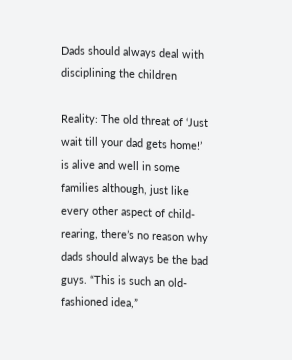Dads should always deal with disciplining the children

Reality: The old threat of ‘Just wait till your dad gets home!’ is alive and well in some families although, just like every other aspect of child-rearing, there’s no reason why dads should always be the bad guys. “This is such an old-fashioned idea,”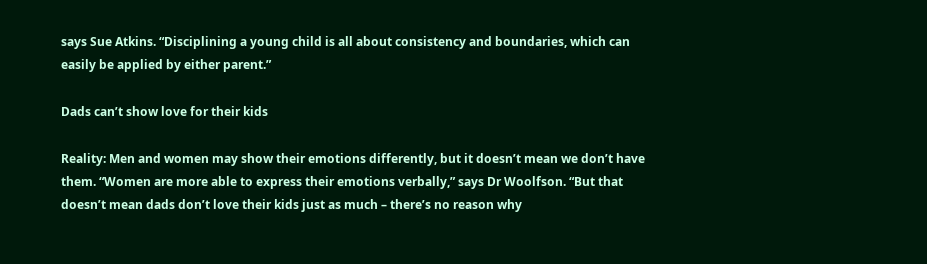says Sue Atkins. “Disciplining a young child is all about consistency and boundaries, which can easily be applied by either parent.”

Dads can’t show love for their kids

Reality: Men and women may show their emotions differently, but it doesn’t mean we don’t have them. “Women are more able to express their emotions verbally,” says Dr Woolfson. “But that doesn’t mean dads don’t love their kids just as much – there’s no reason why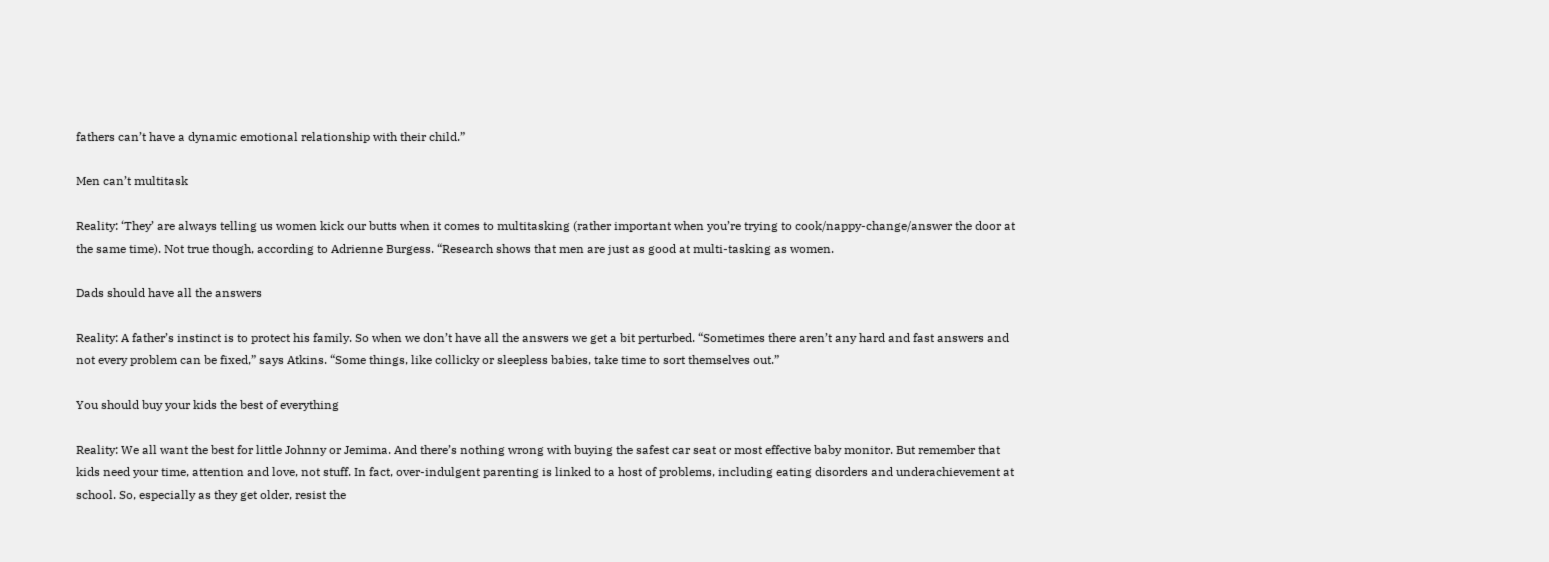fathers can’t have a dynamic emotional relationship with their child.”

Men can’t multitask

Reality: ‘They’ are always telling us women kick our butts when it comes to multitasking (rather important when you’re trying to cook/nappy-change/answer the door at the same time). Not true though, according to Adrienne Burgess. “Research shows that men are just as good at multi-tasking as women.

Dads should have all the answers

Reality: A father’s instinct is to protect his family. So when we don’t have all the answers we get a bit perturbed. “Sometimes there aren’t any hard and fast answers and not every problem can be fixed,” says Atkins. “Some things, like collicky or sleepless babies, take time to sort themselves out.”

You should buy your kids the best of everything

Reality: We all want the best for little Johnny or Jemima. And there’s nothing wrong with buying the safest car seat or most effective baby monitor. But remember that kids need your time, attention and love, not stuff. In fact, over-indulgent parenting is linked to a host of problems, including eating disorders and underachievement at school. So, especially as they get older, resist the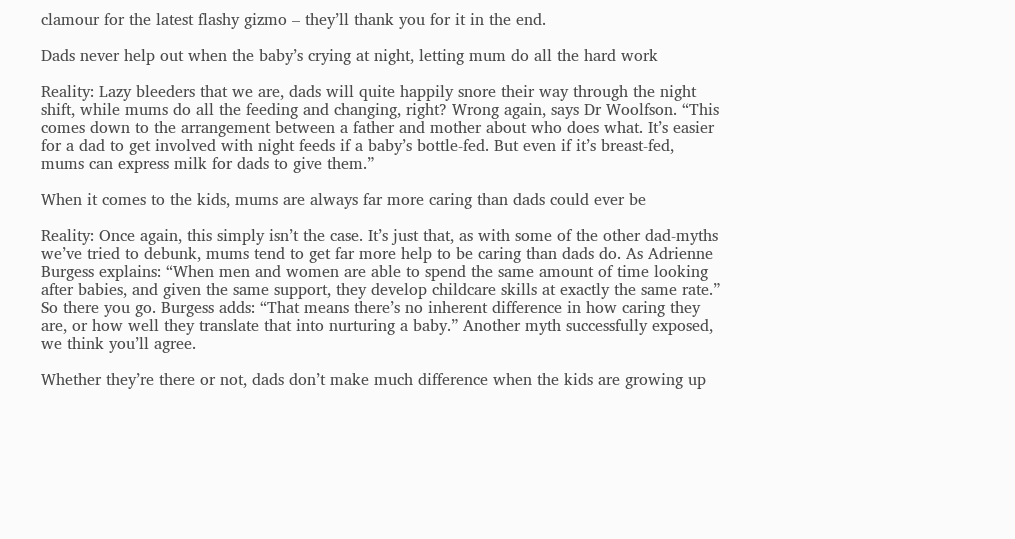clamour for the latest flashy gizmo – they’ll thank you for it in the end.

Dads never help out when the baby’s crying at night, letting mum do all the hard work

Reality: Lazy bleeders that we are, dads will quite happily snore their way through the night shift, while mums do all the feeding and changing, right? Wrong again, says Dr Woolfson. “This comes down to the arrangement between a father and mother about who does what. It’s easier for a dad to get involved with night feeds if a baby’s bottle-fed. But even if it’s breast-fed, mums can express milk for dads to give them.”

When it comes to the kids, mums are always far more caring than dads could ever be

Reality: Once again, this simply isn’t the case. It’s just that, as with some of the other dad-myths we’ve tried to debunk, mums tend to get far more help to be caring than dads do. As Adrienne Burgess explains: “When men and women are able to spend the same amount of time looking after babies, and given the same support, they develop childcare skills at exactly the same rate.” So there you go. Burgess adds: “That means there’s no inherent difference in how caring they are, or how well they translate that into nurturing a baby.” Another myth successfully exposed, we think you’ll agree.

Whether they’re there or not, dads don’t make much difference when the kids are growing up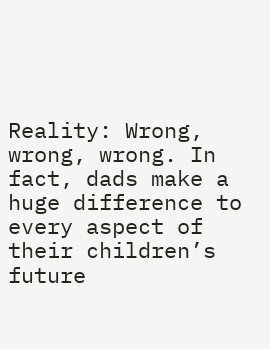Reality: Wrong, wrong, wrong. In fact, dads make a huge difference to every aspect of their children’s future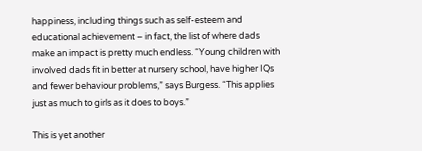happiness, including things such as self-esteem and educational achievement – in fact, the list of where dads make an impact is pretty much endless. “Young children with involved dads fit in better at nursery school, have higher IQs and fewer behaviour problems,” says Burgess. “This applies just as much to girls as it does to boys.”

This is yet another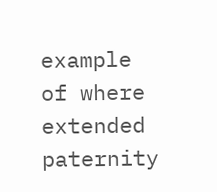example of where extended paternity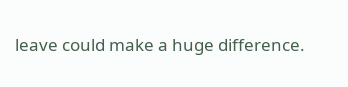leave could make a huge difference.